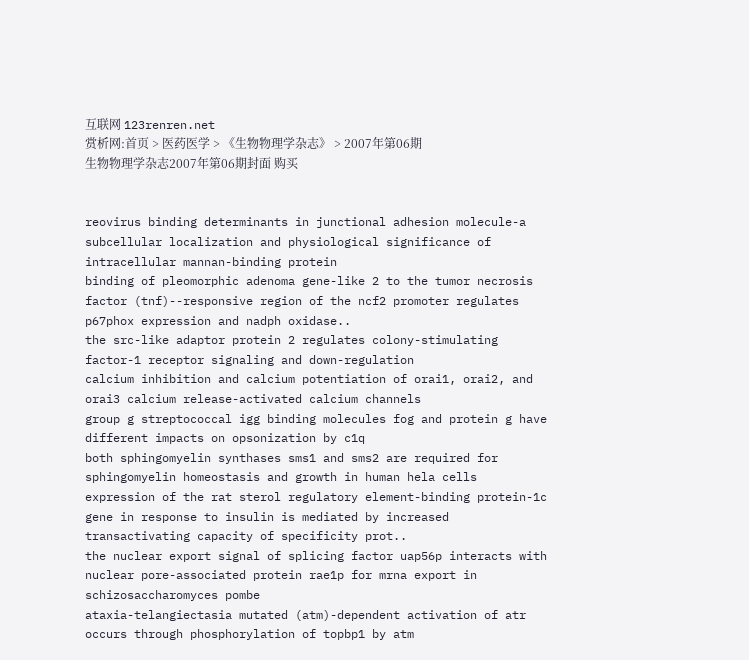互联网 123renren.net
赏析网:首页 > 医药医学 > 《生物物理学杂志》 > 2007年第06期
生物物理学杂志2007年第06期封面 购买


reovirus binding determinants in junctional adhesion molecule-a
subcellular localization and physiological significance of intracellular mannan-binding protein
binding of pleomorphic adenoma gene-like 2 to the tumor necrosis factor (tnf)--responsive region of the ncf2 promoter regulates p67phox expression and nadph oxidase..
the src-like adaptor protein 2 regulates colony-stimulating factor-1 receptor signaling and down-regulation
calcium inhibition and calcium potentiation of orai1, orai2, and orai3 calcium release-activated calcium channels
group g streptococcal igg binding molecules fog and protein g have different impacts on opsonization by c1q
both sphingomyelin synthases sms1 and sms2 are required for sphingomyelin homeostasis and growth in human hela cells
expression of the rat sterol regulatory element-binding protein-1c gene in response to insulin is mediated by increased transactivating capacity of specificity prot..
the nuclear export signal of splicing factor uap56p interacts with nuclear pore-associated protein rae1p for mrna export in schizosaccharomyces pombe
ataxia-telangiectasia mutated (atm)-dependent activation of atr occurs through phosphorylation of topbp1 by atm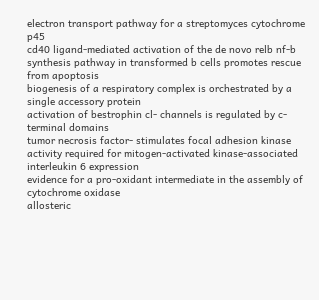electron transport pathway for a streptomyces cytochrome p45
cd40 ligand-mediated activation of the de novo relb nf-b synthesis pathway in transformed b cells promotes rescue from apoptosis
biogenesis of a respiratory complex is orchestrated by a single accessory protein
activation of bestrophin cl- channels is regulated by c-terminal domains
tumor necrosis factor- stimulates focal adhesion kinase activity required for mitogen-activated kinase-associated interleukin 6 expression
evidence for a pro-oxidant intermediate in the assembly of cytochrome oxidase
allosteric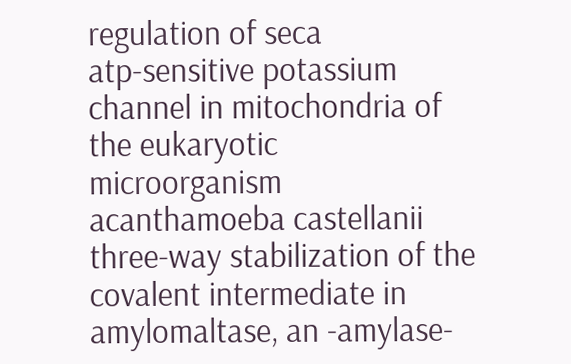regulation of seca
atp-sensitive potassium channel in mitochondria of the eukaryotic microorganism acanthamoeba castellanii
three-way stabilization of the covalent intermediate in amylomaltase, an -amylase-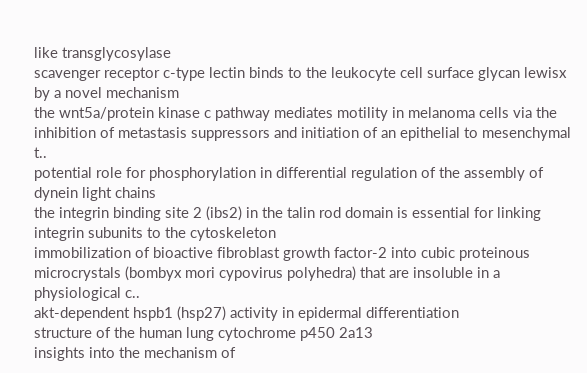like transglycosylase
scavenger receptor c-type lectin binds to the leukocyte cell surface glycan lewisx by a novel mechanism
the wnt5a/protein kinase c pathway mediates motility in melanoma cells via the inhibition of metastasis suppressors and initiation of an epithelial to mesenchymal t..
potential role for phosphorylation in differential regulation of the assembly of dynein light chains
the integrin binding site 2 (ibs2) in the talin rod domain is essential for linking integrin subunits to the cytoskeleton
immobilization of bioactive fibroblast growth factor-2 into cubic proteinous microcrystals (bombyx mori cypovirus polyhedra) that are insoluble in a physiological c..
akt-dependent hspb1 (hsp27) activity in epidermal differentiation
structure of the human lung cytochrome p450 2a13
insights into the mechanism of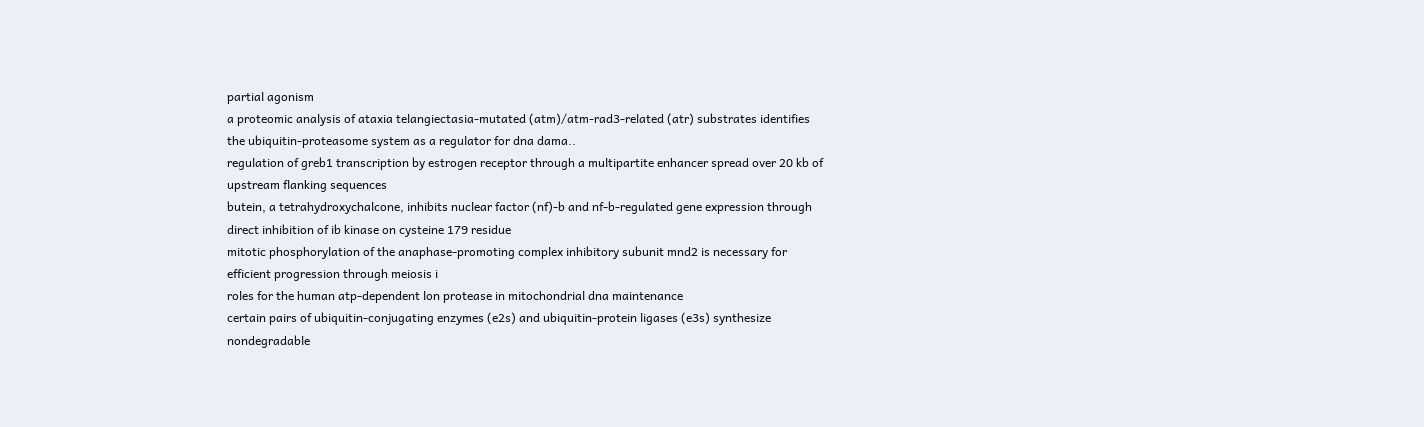partial agonism
a proteomic analysis of ataxia telangiectasia-mutated (atm)/atm-rad3-related (atr) substrates identifies the ubiquitin-proteasome system as a regulator for dna dama..
regulation of greb1 transcription by estrogen receptor through a multipartite enhancer spread over 20 kb of upstream flanking sequences
butein, a tetrahydroxychalcone, inhibits nuclear factor (nf)-b and nf-b-regulated gene expression through direct inhibition of ib kinase on cysteine 179 residue
mitotic phosphorylation of the anaphase-promoting complex inhibitory subunit mnd2 is necessary for efficient progression through meiosis i
roles for the human atp-dependent lon protease in mitochondrial dna maintenance
certain pairs of ubiquitin-conjugating enzymes (e2s) and ubiquitin-protein ligases (e3s) synthesize nondegradable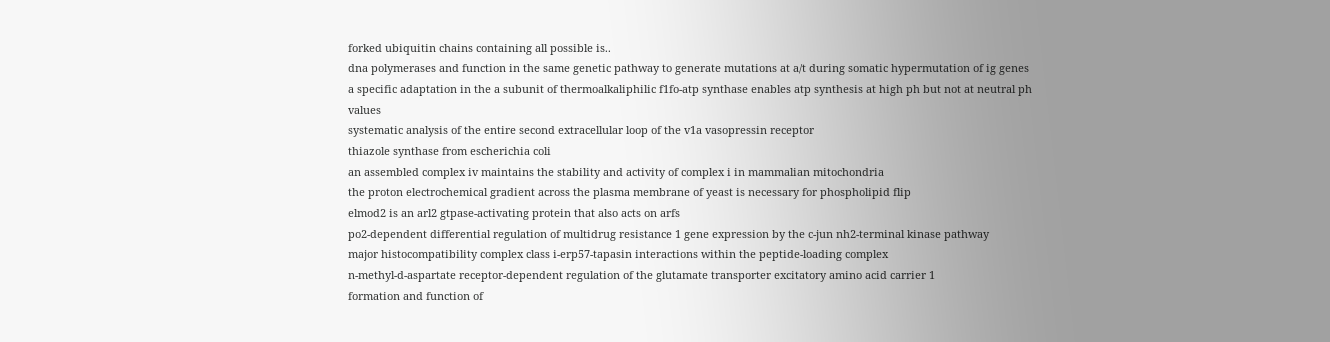forked ubiquitin chains containing all possible is..
dna polymerases and function in the same genetic pathway to generate mutations at a/t during somatic hypermutation of ig genes
a specific adaptation in the a subunit of thermoalkaliphilic f1fo-atp synthase enables atp synthesis at high ph but not at neutral ph values
systematic analysis of the entire second extracellular loop of the v1a vasopressin receptor
thiazole synthase from escherichia coli
an assembled complex iv maintains the stability and activity of complex i in mammalian mitochondria
the proton electrochemical gradient across the plasma membrane of yeast is necessary for phospholipid flip
elmod2 is an arl2 gtpase-activating protein that also acts on arfs
po2-dependent differential regulation of multidrug resistance 1 gene expression by the c-jun nh2-terminal kinase pathway
major histocompatibility complex class i-erp57-tapasin interactions within the peptide-loading complex
n-methyl-d-aspartate receptor-dependent regulation of the glutamate transporter excitatory amino acid carrier 1
formation and function of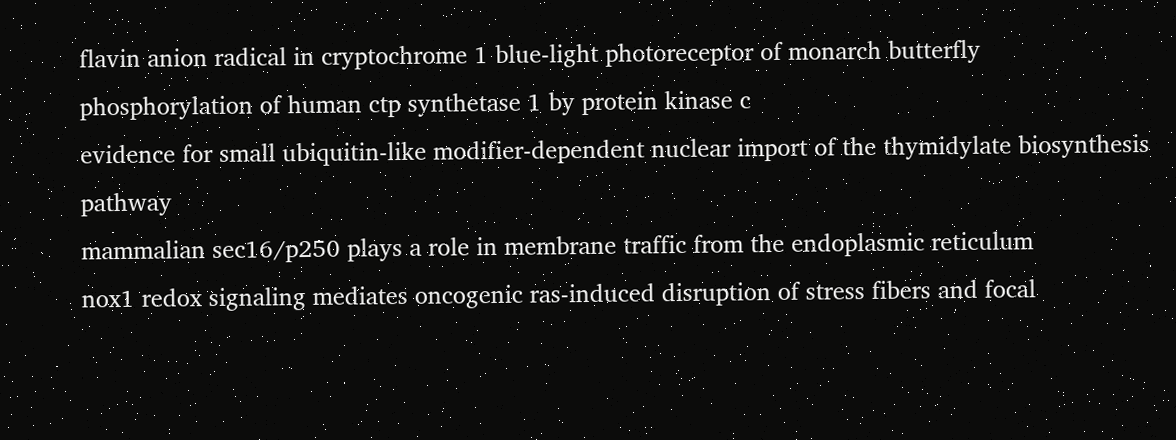flavin anion radical in cryptochrome 1 blue-light photoreceptor of monarch butterfly
phosphorylation of human ctp synthetase 1 by protein kinase c
evidence for small ubiquitin-like modifier-dependent nuclear import of the thymidylate biosynthesis pathway
mammalian sec16/p250 plays a role in membrane traffic from the endoplasmic reticulum
nox1 redox signaling mediates oncogenic ras-induced disruption of stress fibers and focal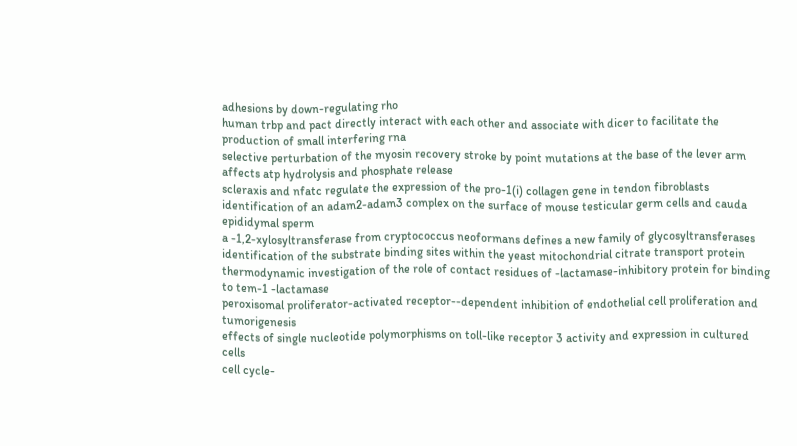adhesions by down-regulating rho
human trbp and pact directly interact with each other and associate with dicer to facilitate the production of small interfering rna
selective perturbation of the myosin recovery stroke by point mutations at the base of the lever arm affects atp hydrolysis and phosphate release
scleraxis and nfatc regulate the expression of the pro-1(i) collagen gene in tendon fibroblasts
identification of an adam2-adam3 complex on the surface of mouse testicular germ cells and cauda epididymal sperm
a -1,2-xylosyltransferase from cryptococcus neoformans defines a new family of glycosyltransferases
identification of the substrate binding sites within the yeast mitochondrial citrate transport protein
thermodynamic investigation of the role of contact residues of -lactamase-inhibitory protein for binding to tem-1 -lactamase
peroxisomal proliferator-activated receptor--dependent inhibition of endothelial cell proliferation and tumorigenesis
effects of single nucleotide polymorphisms on toll-like receptor 3 activity and expression in cultured cells
cell cycle-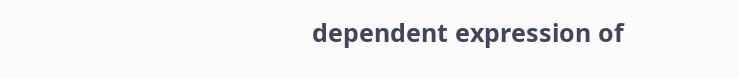dependent expression of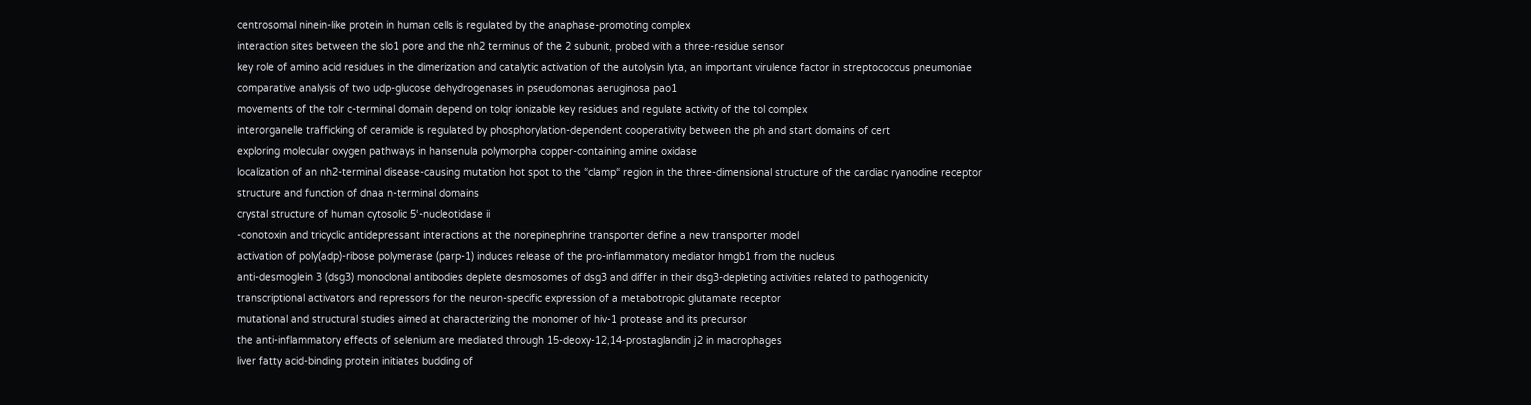centrosomal ninein-like protein in human cells is regulated by the anaphase-promoting complex
interaction sites between the slo1 pore and the nh2 terminus of the 2 subunit, probed with a three-residue sensor
key role of amino acid residues in the dimerization and catalytic activation of the autolysin lyta, an important virulence factor in streptococcus pneumoniae
comparative analysis of two udp-glucose dehydrogenases in pseudomonas aeruginosa pao1
movements of the tolr c-terminal domain depend on tolqr ionizable key residues and regulate activity of the tol complex
interorganelle trafficking of ceramide is regulated by phosphorylation-dependent cooperativity between the ph and start domains of cert
exploring molecular oxygen pathways in hansenula polymorpha copper-containing amine oxidase
localization of an nh2-terminal disease-causing mutation hot spot to the “clamp“ region in the three-dimensional structure of the cardiac ryanodine receptor
structure and function of dnaa n-terminal domains
crystal structure of human cytosolic 5‘-nucleotidase ii
-conotoxin and tricyclic antidepressant interactions at the norepinephrine transporter define a new transporter model
activation of poly(adp)-ribose polymerase (parp-1) induces release of the pro-inflammatory mediator hmgb1 from the nucleus
anti-desmoglein 3 (dsg3) monoclonal antibodies deplete desmosomes of dsg3 and differ in their dsg3-depleting activities related to pathogenicity
transcriptional activators and repressors for the neuron-specific expression of a metabotropic glutamate receptor
mutational and structural studies aimed at characterizing the monomer of hiv-1 protease and its precursor
the anti-inflammatory effects of selenium are mediated through 15-deoxy-12,14-prostaglandin j2 in macrophages
liver fatty acid-binding protein initiates budding of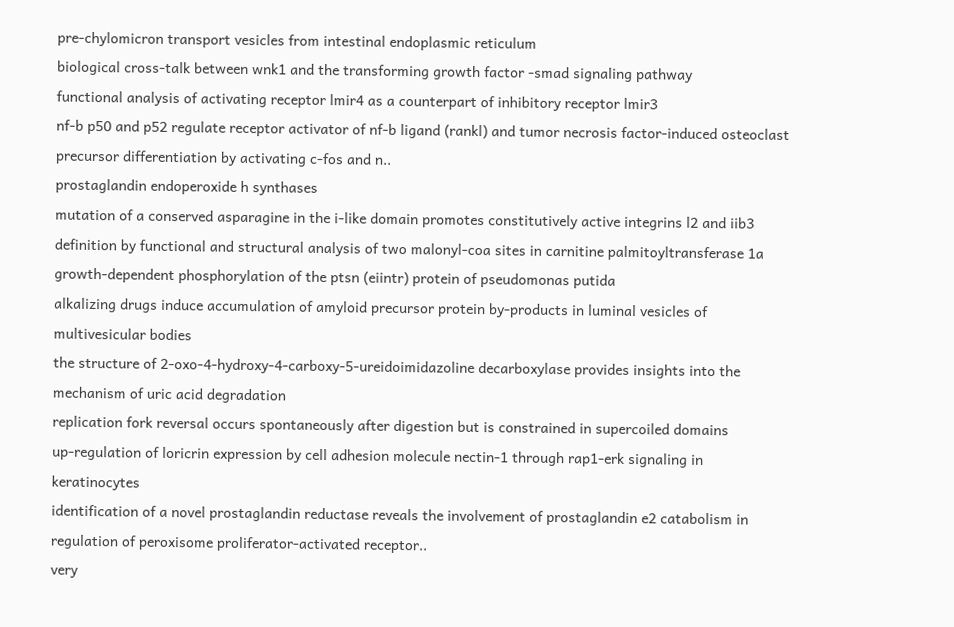pre-chylomicron transport vesicles from intestinal endoplasmic reticulum
biological cross-talk between wnk1 and the transforming growth factor -smad signaling pathway
functional analysis of activating receptor lmir4 as a counterpart of inhibitory receptor lmir3
nf-b p50 and p52 regulate receptor activator of nf-b ligand (rankl) and tumor necrosis factor-induced osteoclast precursor differentiation by activating c-fos and n..
prostaglandin endoperoxide h synthases
mutation of a conserved asparagine in the i-like domain promotes constitutively active integrins l2 and iib3
definition by functional and structural analysis of two malonyl-coa sites in carnitine palmitoyltransferase 1a
growth-dependent phosphorylation of the ptsn (eiintr) protein of pseudomonas putida
alkalizing drugs induce accumulation of amyloid precursor protein by-products in luminal vesicles of multivesicular bodies
the structure of 2-oxo-4-hydroxy-4-carboxy-5-ureidoimidazoline decarboxylase provides insights into the mechanism of uric acid degradation
replication fork reversal occurs spontaneously after digestion but is constrained in supercoiled domains
up-regulation of loricrin expression by cell adhesion molecule nectin-1 through rap1-erk signaling in keratinocytes
identification of a novel prostaglandin reductase reveals the involvement of prostaglandin e2 catabolism in regulation of peroxisome proliferator-activated receptor..
very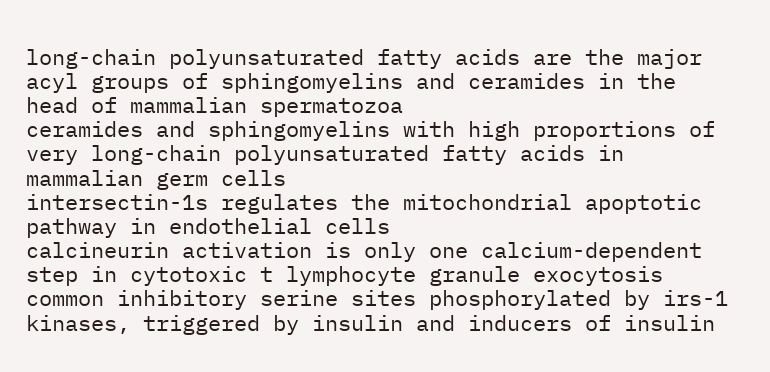long-chain polyunsaturated fatty acids are the major acyl groups of sphingomyelins and ceramides in the head of mammalian spermatozoa
ceramides and sphingomyelins with high proportions of very long-chain polyunsaturated fatty acids in mammalian germ cells
intersectin-1s regulates the mitochondrial apoptotic pathway in endothelial cells
calcineurin activation is only one calcium-dependent step in cytotoxic t lymphocyte granule exocytosis
common inhibitory serine sites phosphorylated by irs-1 kinases, triggered by insulin and inducers of insulin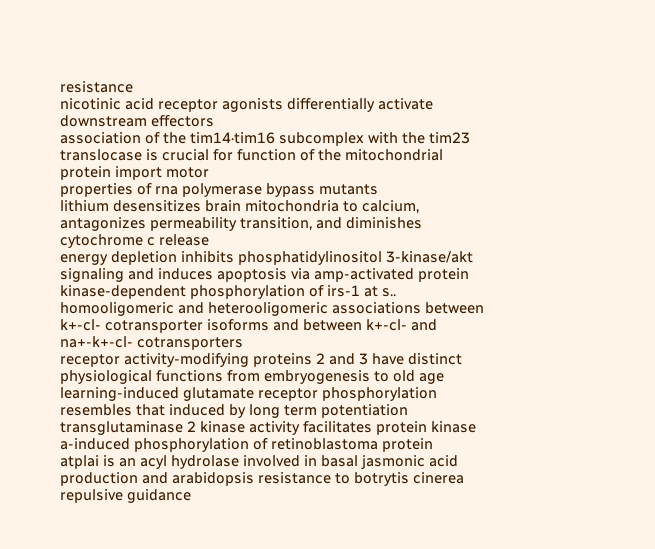resistance
nicotinic acid receptor agonists differentially activate downstream effectors
association of the tim14·tim16 subcomplex with the tim23 translocase is crucial for function of the mitochondrial protein import motor
properties of rna polymerase bypass mutants
lithium desensitizes brain mitochondria to calcium, antagonizes permeability transition, and diminishes cytochrome c release
energy depletion inhibits phosphatidylinositol 3-kinase/akt signaling and induces apoptosis via amp-activated protein kinase-dependent phosphorylation of irs-1 at s..
homooligomeric and heterooligomeric associations between k+-cl- cotransporter isoforms and between k+-cl- and na+-k+-cl- cotransporters
receptor activity-modifying proteins 2 and 3 have distinct physiological functions from embryogenesis to old age
learning-induced glutamate receptor phosphorylation resembles that induced by long term potentiation
transglutaminase 2 kinase activity facilitates protein kinase a-induced phosphorylation of retinoblastoma protein
atplai is an acyl hydrolase involved in basal jasmonic acid production and arabidopsis resistance to botrytis cinerea
repulsive guidance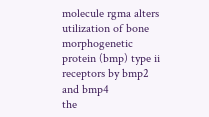molecule rgma alters utilization of bone morphogenetic protein (bmp) type ii receptors by bmp2 and bmp4
the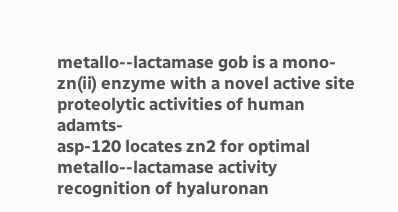metallo--lactamase gob is a mono-zn(ii) enzyme with a novel active site
proteolytic activities of human adamts-
asp-120 locates zn2 for optimal metallo--lactamase activity
recognition of hyaluronan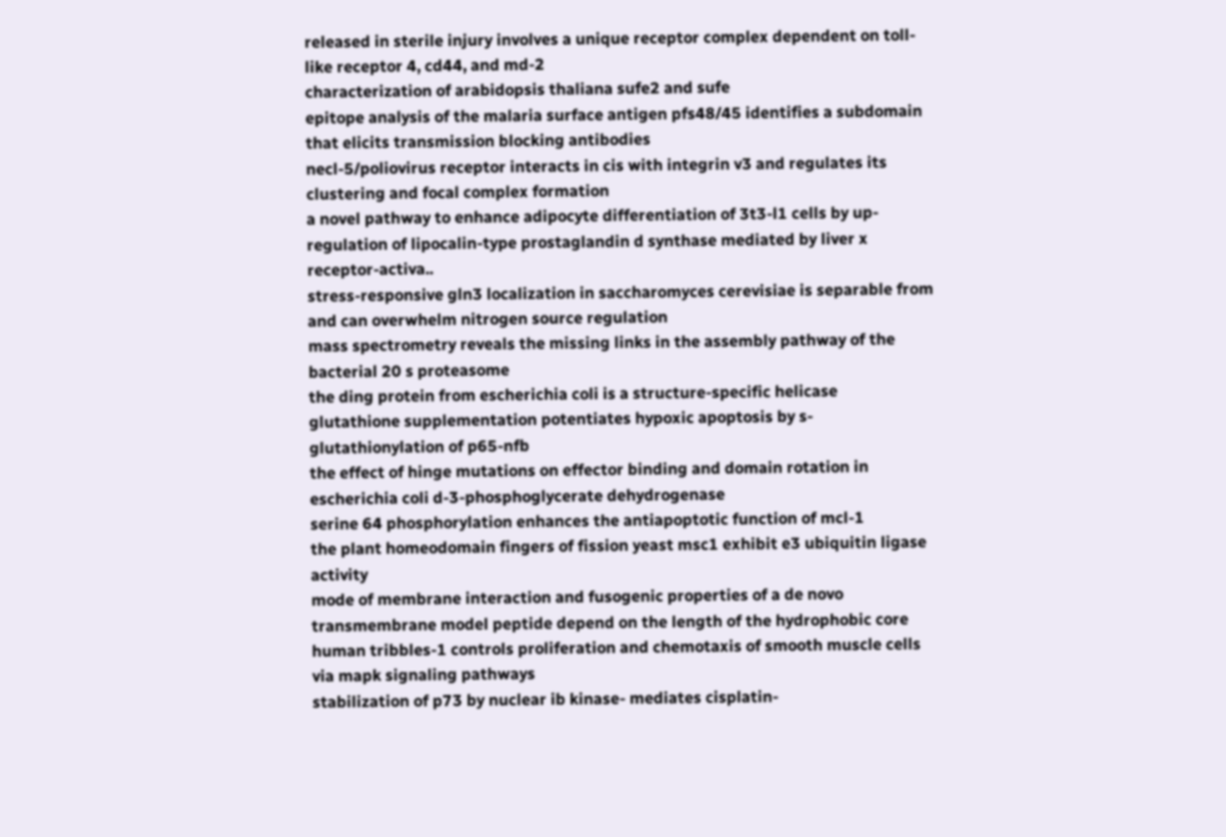released in sterile injury involves a unique receptor complex dependent on toll-like receptor 4, cd44, and md-2
characterization of arabidopsis thaliana sufe2 and sufe
epitope analysis of the malaria surface antigen pfs48/45 identifies a subdomain that elicits transmission blocking antibodies
necl-5/poliovirus receptor interacts in cis with integrin v3 and regulates its clustering and focal complex formation
a novel pathway to enhance adipocyte differentiation of 3t3-l1 cells by up-regulation of lipocalin-type prostaglandin d synthase mediated by liver x receptor-activa..
stress-responsive gln3 localization in saccharomyces cerevisiae is separable from and can overwhelm nitrogen source regulation
mass spectrometry reveals the missing links in the assembly pathway of the bacterial 20 s proteasome
the ding protein from escherichia coli is a structure-specific helicase
glutathione supplementation potentiates hypoxic apoptosis by s-glutathionylation of p65-nfb
the effect of hinge mutations on effector binding and domain rotation in escherichia coli d-3-phosphoglycerate dehydrogenase
serine 64 phosphorylation enhances the antiapoptotic function of mcl-1
the plant homeodomain fingers of fission yeast msc1 exhibit e3 ubiquitin ligase activity
mode of membrane interaction and fusogenic properties of a de novo transmembrane model peptide depend on the length of the hydrophobic core
human tribbles-1 controls proliferation and chemotaxis of smooth muscle cells via mapk signaling pathways
stabilization of p73 by nuclear ib kinase- mediates cisplatin-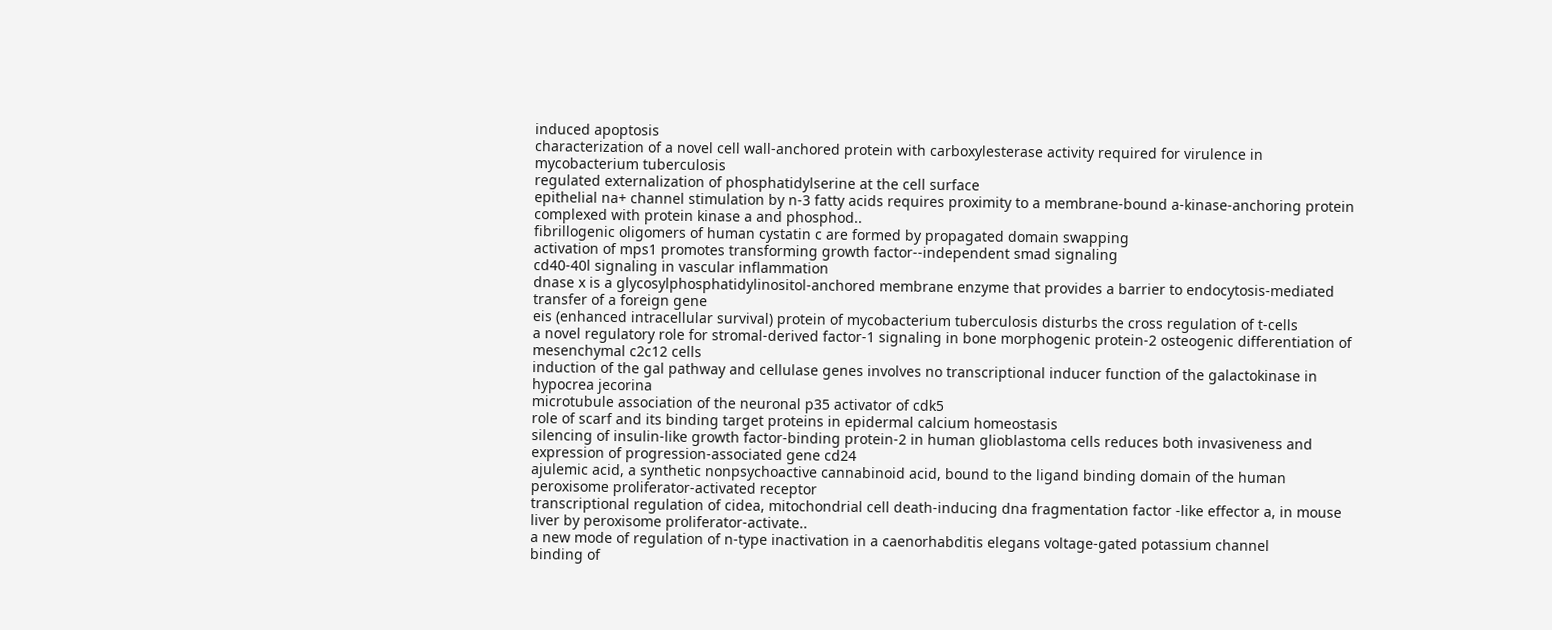induced apoptosis
characterization of a novel cell wall-anchored protein with carboxylesterase activity required for virulence in mycobacterium tuberculosis
regulated externalization of phosphatidylserine at the cell surface
epithelial na+ channel stimulation by n-3 fatty acids requires proximity to a membrane-bound a-kinase-anchoring protein complexed with protein kinase a and phosphod..
fibrillogenic oligomers of human cystatin c are formed by propagated domain swapping
activation of mps1 promotes transforming growth factor--independent smad signaling
cd40-40l signaling in vascular inflammation
dnase x is a glycosylphosphatidylinositol-anchored membrane enzyme that provides a barrier to endocytosis-mediated transfer of a foreign gene
eis (enhanced intracellular survival) protein of mycobacterium tuberculosis disturbs the cross regulation of t-cells
a novel regulatory role for stromal-derived factor-1 signaling in bone morphogenic protein-2 osteogenic differentiation of mesenchymal c2c12 cells
induction of the gal pathway and cellulase genes involves no transcriptional inducer function of the galactokinase in hypocrea jecorina
microtubule association of the neuronal p35 activator of cdk5
role of scarf and its binding target proteins in epidermal calcium homeostasis
silencing of insulin-like growth factor-binding protein-2 in human glioblastoma cells reduces both invasiveness and expression of progression-associated gene cd24
ajulemic acid, a synthetic nonpsychoactive cannabinoid acid, bound to the ligand binding domain of the human peroxisome proliferator-activated receptor
transcriptional regulation of cidea, mitochondrial cell death-inducing dna fragmentation factor -like effector a, in mouse liver by peroxisome proliferator-activate..
a new mode of regulation of n-type inactivation in a caenorhabditis elegans voltage-gated potassium channel
binding of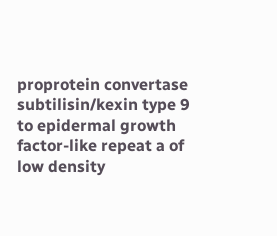proprotein convertase subtilisin/kexin type 9 to epidermal growth factor-like repeat a of low density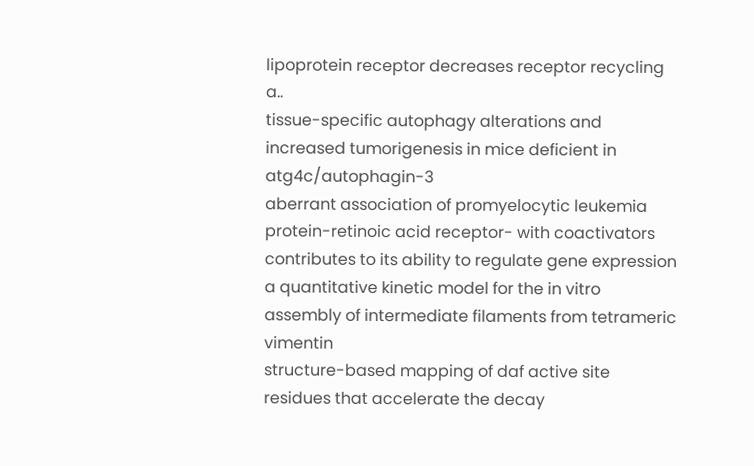lipoprotein receptor decreases receptor recycling a..
tissue-specific autophagy alterations and increased tumorigenesis in mice deficient in atg4c/autophagin-3
aberrant association of promyelocytic leukemia protein-retinoic acid receptor- with coactivators contributes to its ability to regulate gene expression
a quantitative kinetic model for the in vitro assembly of intermediate filaments from tetrameric vimentin
structure-based mapping of daf active site residues that accelerate the decay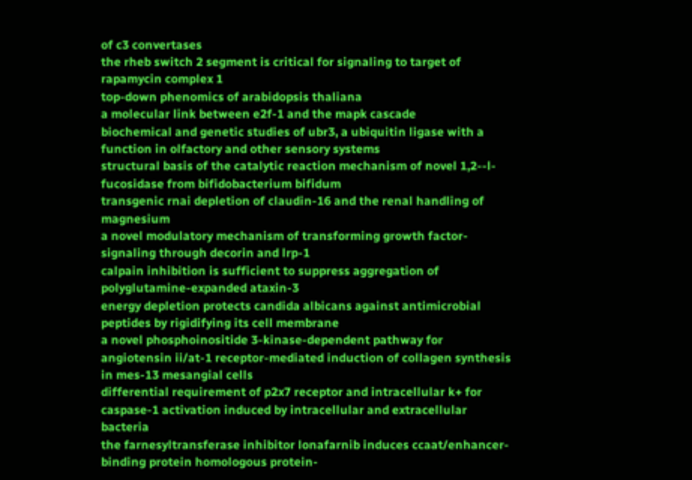of c3 convertases
the rheb switch 2 segment is critical for signaling to target of rapamycin complex 1
top-down phenomics of arabidopsis thaliana
a molecular link between e2f-1 and the mapk cascade
biochemical and genetic studies of ubr3, a ubiquitin ligase with a function in olfactory and other sensory systems
structural basis of the catalytic reaction mechanism of novel 1,2--l-fucosidase from bifidobacterium bifidum
transgenic rnai depletion of claudin-16 and the renal handling of magnesium
a novel modulatory mechanism of transforming growth factor- signaling through decorin and lrp-1
calpain inhibition is sufficient to suppress aggregation of polyglutamine-expanded ataxin-3
energy depletion protects candida albicans against antimicrobial peptides by rigidifying its cell membrane
a novel phosphoinositide 3-kinase-dependent pathway for angiotensin ii/at-1 receptor-mediated induction of collagen synthesis in mes-13 mesangial cells
differential requirement of p2x7 receptor and intracellular k+ for caspase-1 activation induced by intracellular and extracellular bacteria
the farnesyltransferase inhibitor lonafarnib induces ccaat/enhancer-binding protein homologous protein-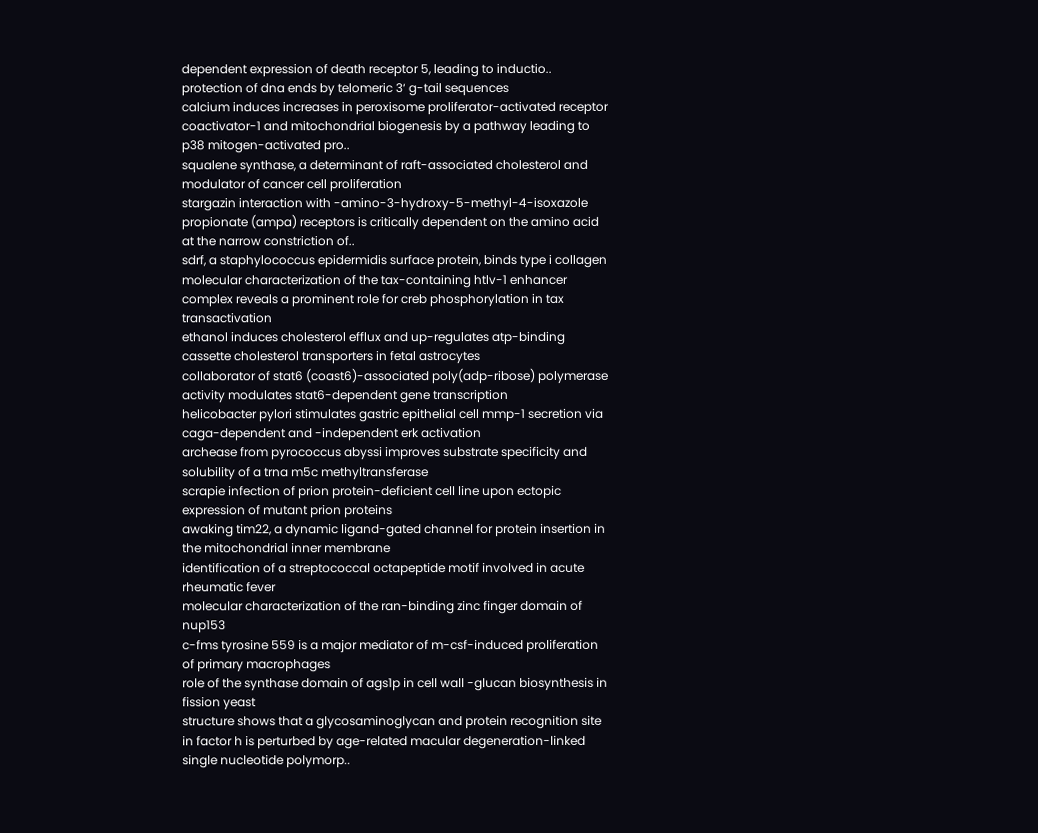dependent expression of death receptor 5, leading to inductio..
protection of dna ends by telomeric 3‘ g-tail sequences
calcium induces increases in peroxisome proliferator-activated receptor coactivator-1 and mitochondrial biogenesis by a pathway leading to p38 mitogen-activated pro..
squalene synthase, a determinant of raft-associated cholesterol and modulator of cancer cell proliferation
stargazin interaction with -amino-3-hydroxy-5-methyl-4-isoxazole propionate (ampa) receptors is critically dependent on the amino acid at the narrow constriction of..
sdrf, a staphylococcus epidermidis surface protein, binds type i collagen
molecular characterization of the tax-containing htlv-1 enhancer complex reveals a prominent role for creb phosphorylation in tax transactivation
ethanol induces cholesterol efflux and up-regulates atp-binding cassette cholesterol transporters in fetal astrocytes
collaborator of stat6 (coast6)-associated poly(adp-ribose) polymerase activity modulates stat6-dependent gene transcription
helicobacter pylori stimulates gastric epithelial cell mmp-1 secretion via caga-dependent and -independent erk activation
archease from pyrococcus abyssi improves substrate specificity and solubility of a trna m5c methyltransferase
scrapie infection of prion protein-deficient cell line upon ectopic expression of mutant prion proteins
awaking tim22, a dynamic ligand-gated channel for protein insertion in the mitochondrial inner membrane
identification of a streptococcal octapeptide motif involved in acute rheumatic fever
molecular characterization of the ran-binding zinc finger domain of nup153
c-fms tyrosine 559 is a major mediator of m-csf-induced proliferation of primary macrophages
role of the synthase domain of ags1p in cell wall -glucan biosynthesis in fission yeast
structure shows that a glycosaminoglycan and protein recognition site in factor h is perturbed by age-related macular degeneration-linked single nucleotide polymorp..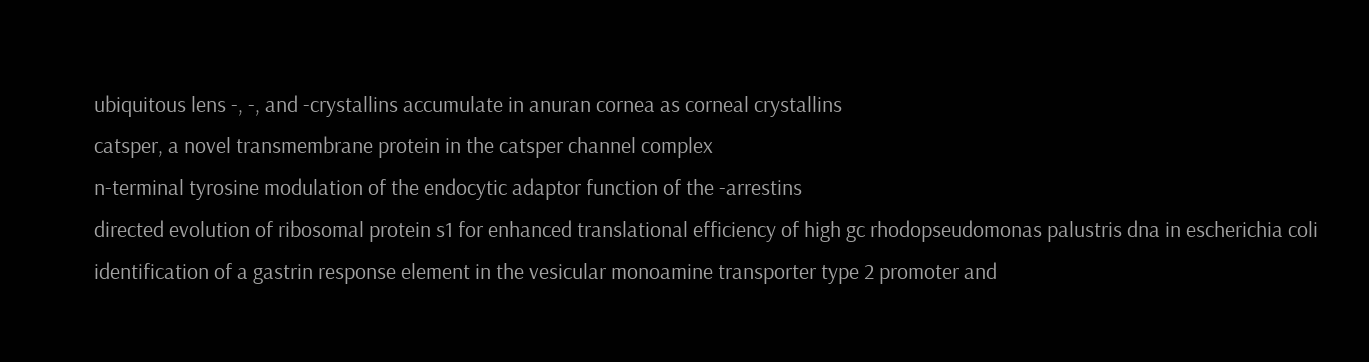ubiquitous lens -, -, and -crystallins accumulate in anuran cornea as corneal crystallins
catsper, a novel transmembrane protein in the catsper channel complex
n-terminal tyrosine modulation of the endocytic adaptor function of the -arrestins
directed evolution of ribosomal protein s1 for enhanced translational efficiency of high gc rhodopseudomonas palustris dna in escherichia coli
identification of a gastrin response element in the vesicular monoamine transporter type 2 promoter and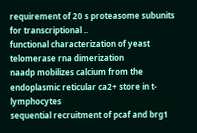requirement of 20 s proteasome subunits for transcriptional ..
functional characterization of yeast telomerase rna dimerization
naadp mobilizes calcium from the endoplasmic reticular ca2+ store in t-lymphocytes
sequential recruitment of pcaf and brg1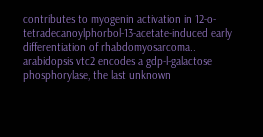contributes to myogenin activation in 12-o-tetradecanoylphorbol-13-acetate-induced early differentiation of rhabdomyosarcoma..
arabidopsis vtc2 encodes a gdp-l-galactose phosphorylase, the last unknown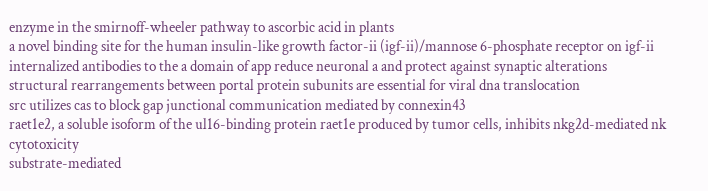enzyme in the smirnoff-wheeler pathway to ascorbic acid in plants
a novel binding site for the human insulin-like growth factor-ii (igf-ii)/mannose 6-phosphate receptor on igf-ii
internalized antibodies to the a domain of app reduce neuronal a and protect against synaptic alterations
structural rearrangements between portal protein subunits are essential for viral dna translocation
src utilizes cas to block gap junctional communication mediated by connexin43
raet1e2, a soluble isoform of the ul16-binding protein raet1e produced by tumor cells, inhibits nkg2d-mediated nk cytotoxicity
substrate-mediated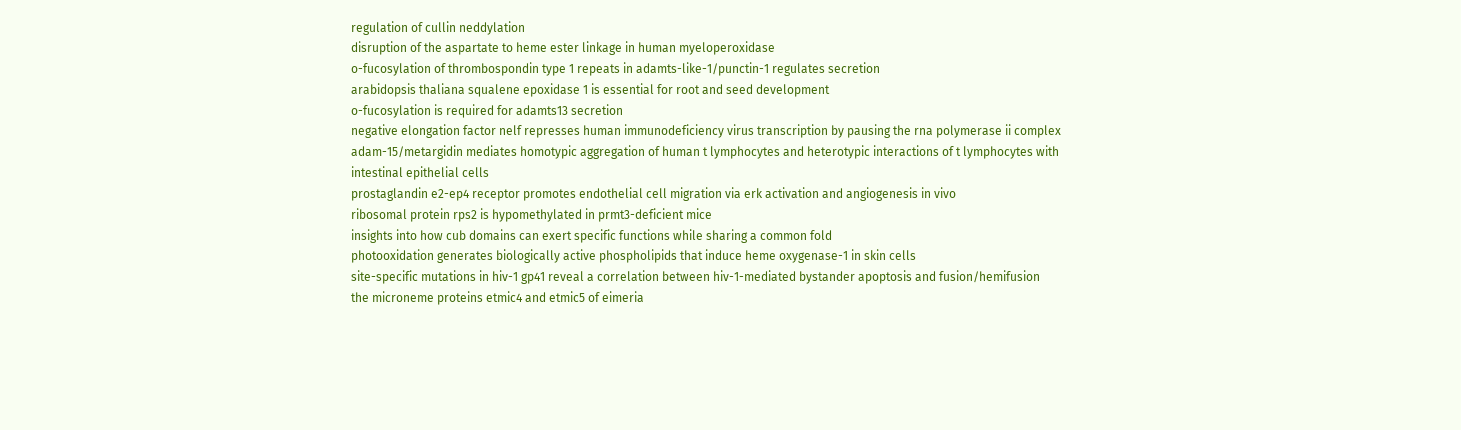regulation of cullin neddylation
disruption of the aspartate to heme ester linkage in human myeloperoxidase
o-fucosylation of thrombospondin type 1 repeats in adamts-like-1/punctin-1 regulates secretion
arabidopsis thaliana squalene epoxidase 1 is essential for root and seed development
o-fucosylation is required for adamts13 secretion
negative elongation factor nelf represses human immunodeficiency virus transcription by pausing the rna polymerase ii complex
adam-15/metargidin mediates homotypic aggregation of human t lymphocytes and heterotypic interactions of t lymphocytes with intestinal epithelial cells
prostaglandin e2-ep4 receptor promotes endothelial cell migration via erk activation and angiogenesis in vivo
ribosomal protein rps2 is hypomethylated in prmt3-deficient mice
insights into how cub domains can exert specific functions while sharing a common fold
photooxidation generates biologically active phospholipids that induce heme oxygenase-1 in skin cells
site-specific mutations in hiv-1 gp41 reveal a correlation between hiv-1-mediated bystander apoptosis and fusion/hemifusion
the microneme proteins etmic4 and etmic5 of eimeria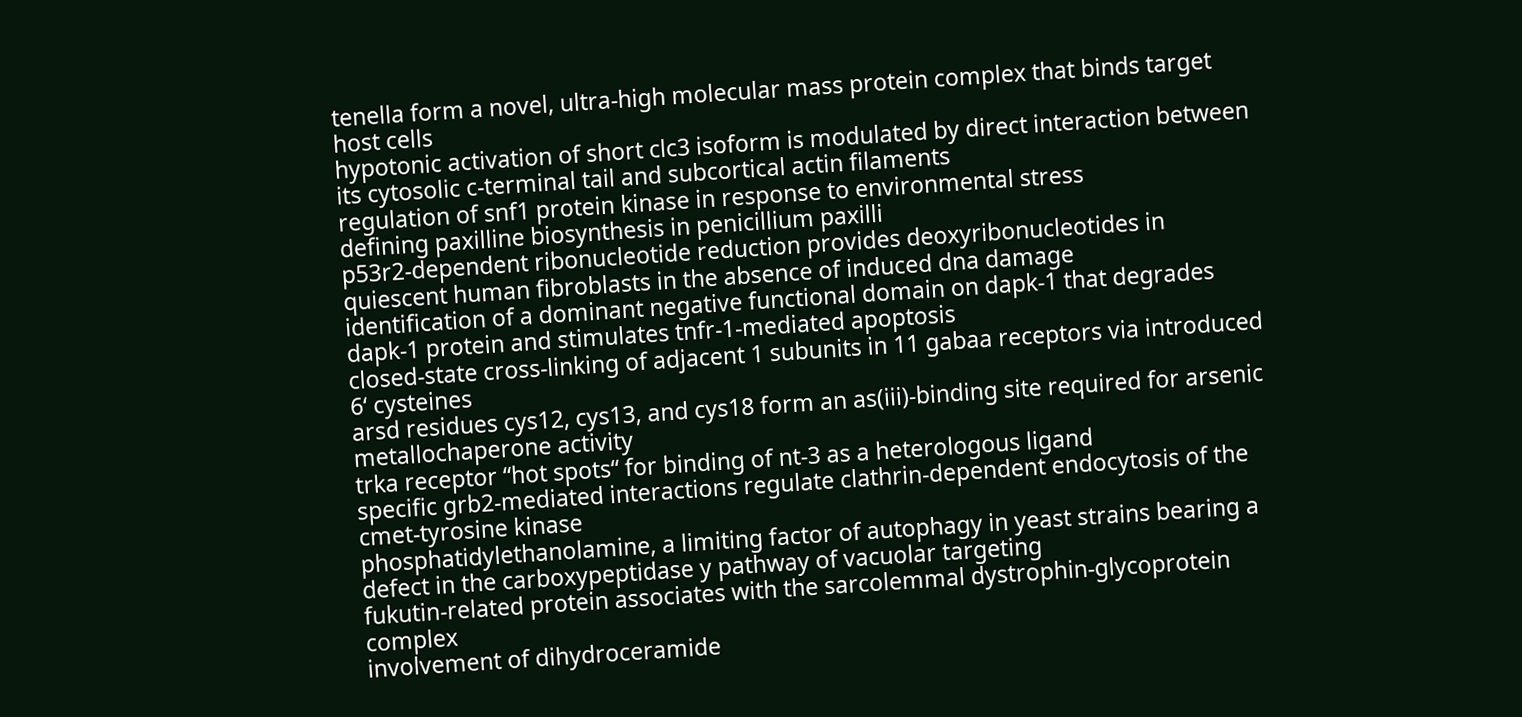tenella form a novel, ultra-high molecular mass protein complex that binds target host cells
hypotonic activation of short clc3 isoform is modulated by direct interaction between its cytosolic c-terminal tail and subcortical actin filaments
regulation of snf1 protein kinase in response to environmental stress
defining paxilline biosynthesis in penicillium paxilli
p53r2-dependent ribonucleotide reduction provides deoxyribonucleotides in quiescent human fibroblasts in the absence of induced dna damage
identification of a dominant negative functional domain on dapk-1 that degrades dapk-1 protein and stimulates tnfr-1-mediated apoptosis
closed-state cross-linking of adjacent 1 subunits in 11 gabaa receptors via introduced 6‘ cysteines
arsd residues cys12, cys13, and cys18 form an as(iii)-binding site required for arsenic metallochaperone activity
trka receptor “hot spots“ for binding of nt-3 as a heterologous ligand
specific grb2-mediated interactions regulate clathrin-dependent endocytosis of the cmet-tyrosine kinase
phosphatidylethanolamine, a limiting factor of autophagy in yeast strains bearing a defect in the carboxypeptidase y pathway of vacuolar targeting
fukutin-related protein associates with the sarcolemmal dystrophin-glycoprotein complex
involvement of dihydroceramide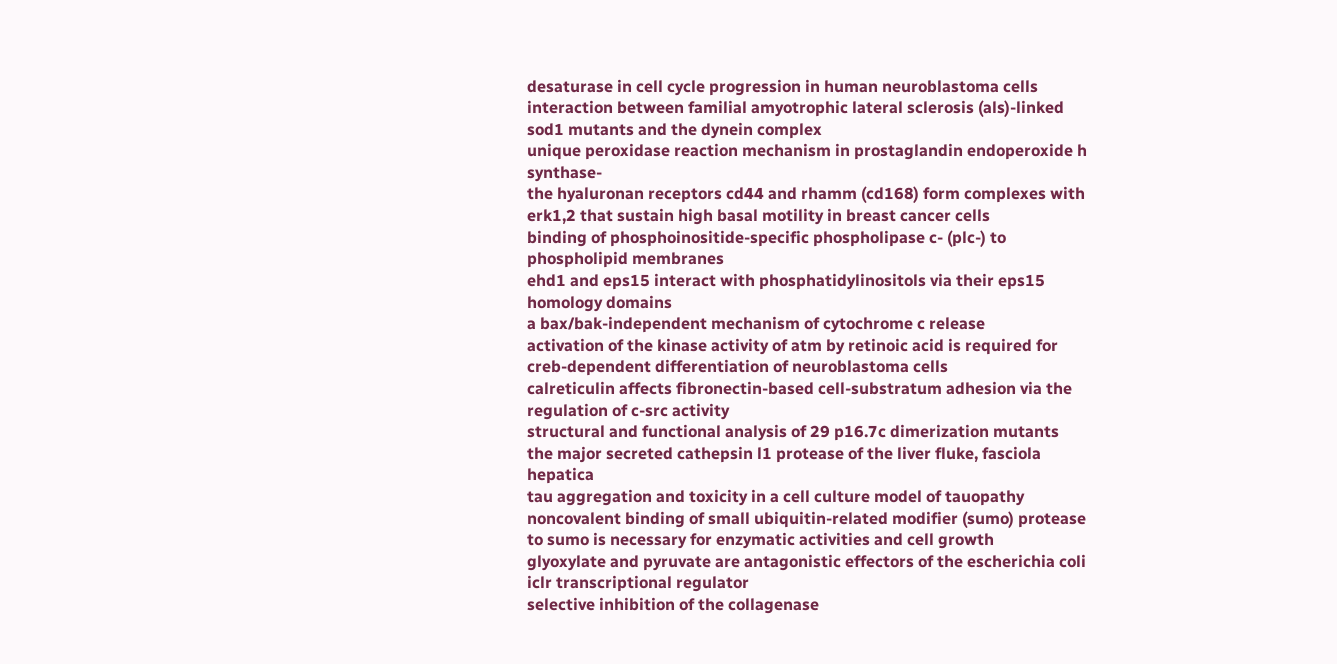desaturase in cell cycle progression in human neuroblastoma cells
interaction between familial amyotrophic lateral sclerosis (als)-linked sod1 mutants and the dynein complex
unique peroxidase reaction mechanism in prostaglandin endoperoxide h synthase-
the hyaluronan receptors cd44 and rhamm (cd168) form complexes with erk1,2 that sustain high basal motility in breast cancer cells
binding of phosphoinositide-specific phospholipase c- (plc-) to phospholipid membranes
ehd1 and eps15 interact with phosphatidylinositols via their eps15 homology domains
a bax/bak-independent mechanism of cytochrome c release
activation of the kinase activity of atm by retinoic acid is required for creb-dependent differentiation of neuroblastoma cells
calreticulin affects fibronectin-based cell-substratum adhesion via the regulation of c-src activity
structural and functional analysis of 29 p16.7c dimerization mutants
the major secreted cathepsin l1 protease of the liver fluke, fasciola hepatica
tau aggregation and toxicity in a cell culture model of tauopathy
noncovalent binding of small ubiquitin-related modifier (sumo) protease to sumo is necessary for enzymatic activities and cell growth
glyoxylate and pyruvate are antagonistic effectors of the escherichia coli iclr transcriptional regulator
selective inhibition of the collagenase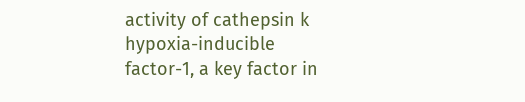activity of cathepsin k
hypoxia-inducible factor-1, a key factor in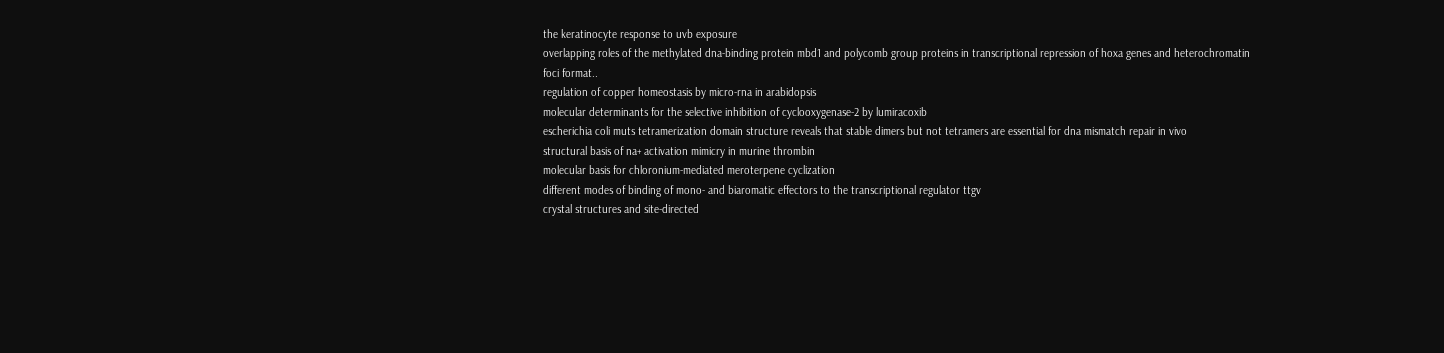the keratinocyte response to uvb exposure
overlapping roles of the methylated dna-binding protein mbd1 and polycomb group proteins in transcriptional repression of hoxa genes and heterochromatin foci format..
regulation of copper homeostasis by micro-rna in arabidopsis
molecular determinants for the selective inhibition of cyclooxygenase-2 by lumiracoxib
escherichia coli muts tetramerization domain structure reveals that stable dimers but not tetramers are essential for dna mismatch repair in vivo
structural basis of na+ activation mimicry in murine thrombin
molecular basis for chloronium-mediated meroterpene cyclization
different modes of binding of mono- and biaromatic effectors to the transcriptional regulator ttgv
crystal structures and site-directed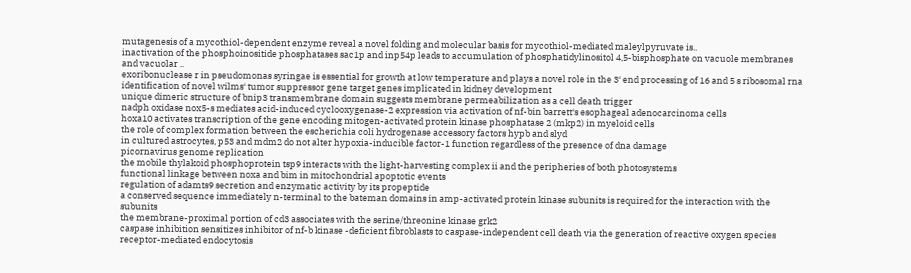mutagenesis of a mycothiol-dependent enzyme reveal a novel folding and molecular basis for mycothiol-mediated maleylpyruvate is..
inactivation of the phosphoinositide phosphatases sac1p and inp54p leads to accumulation of phosphatidylinositol 4,5-bisphosphate on vacuole membranes and vacuolar ..
exoribonuclease r in pseudomonas syringae is essential for growth at low temperature and plays a novel role in the 3‘ end processing of 16 and 5 s ribosomal rna
identification of novel wilms‘ tumor suppressor gene target genes implicated in kidney development
unique dimeric structure of bnip3 transmembrane domain suggests membrane permeabilization as a cell death trigger
nadph oxidase nox5-s mediates acid-induced cyclooxygenase-2 expression via activation of nf-bin barrett‘s esophageal adenocarcinoma cells
hoxa10 activates transcription of the gene encoding mitogen-activated protein kinase phosphatase 2 (mkp2) in myeloid cells
the role of complex formation between the escherichia coli hydrogenase accessory factors hypb and slyd
in cultured astrocytes, p53 and mdm2 do not alter hypoxia-inducible factor-1 function regardless of the presence of dna damage
picornavirus genome replication
the mobile thylakoid phosphoprotein tsp9 interacts with the light-harvesting complex ii and the peripheries of both photosystems
functional linkage between noxa and bim in mitochondrial apoptotic events
regulation of adamts9 secretion and enzymatic activity by its propeptide
a conserved sequence immediately n-terminal to the bateman domains in amp-activated protein kinase subunits is required for the interaction with the subunits
the membrane-proximal portion of cd3 associates with the serine/threonine kinase grk2
caspase inhibition sensitizes inhibitor of nf-b kinase -deficient fibroblasts to caspase-independent cell death via the generation of reactive oxygen species
receptor-mediated endocytosis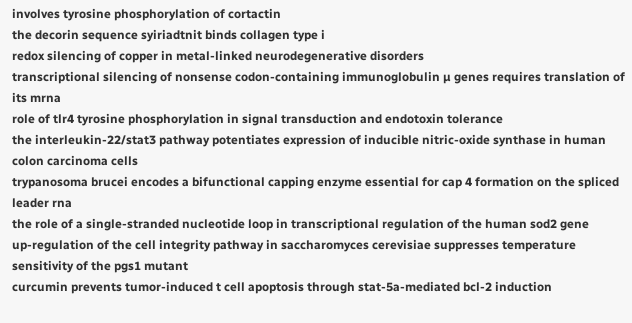involves tyrosine phosphorylation of cortactin
the decorin sequence syiriadtnit binds collagen type i
redox silencing of copper in metal-linked neurodegenerative disorders
transcriptional silencing of nonsense codon-containing immunoglobulin µ genes requires translation of its mrna
role of tlr4 tyrosine phosphorylation in signal transduction and endotoxin tolerance
the interleukin-22/stat3 pathway potentiates expression of inducible nitric-oxide synthase in human colon carcinoma cells
trypanosoma brucei encodes a bifunctional capping enzyme essential for cap 4 formation on the spliced leader rna
the role of a single-stranded nucleotide loop in transcriptional regulation of the human sod2 gene
up-regulation of the cell integrity pathway in saccharomyces cerevisiae suppresses temperature sensitivity of the pgs1 mutant
curcumin prevents tumor-induced t cell apoptosis through stat-5a-mediated bcl-2 induction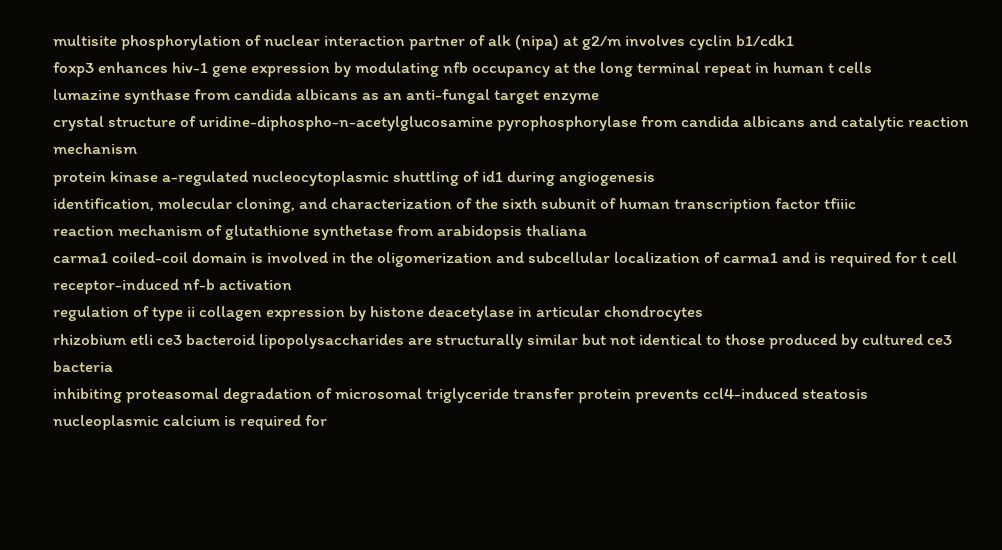multisite phosphorylation of nuclear interaction partner of alk (nipa) at g2/m involves cyclin b1/cdk1
foxp3 enhances hiv-1 gene expression by modulating nfb occupancy at the long terminal repeat in human t cells
lumazine synthase from candida albicans as an anti-fungal target enzyme
crystal structure of uridine-diphospho-n-acetylglucosamine pyrophosphorylase from candida albicans and catalytic reaction mechanism
protein kinase a-regulated nucleocytoplasmic shuttling of id1 during angiogenesis
identification, molecular cloning, and characterization of the sixth subunit of human transcription factor tfiiic
reaction mechanism of glutathione synthetase from arabidopsis thaliana
carma1 coiled-coil domain is involved in the oligomerization and subcellular localization of carma1 and is required for t cell receptor-induced nf-b activation
regulation of type ii collagen expression by histone deacetylase in articular chondrocytes
rhizobium etli ce3 bacteroid lipopolysaccharides are structurally similar but not identical to those produced by cultured ce3 bacteria
inhibiting proteasomal degradation of microsomal triglyceride transfer protein prevents ccl4-induced steatosis
nucleoplasmic calcium is required for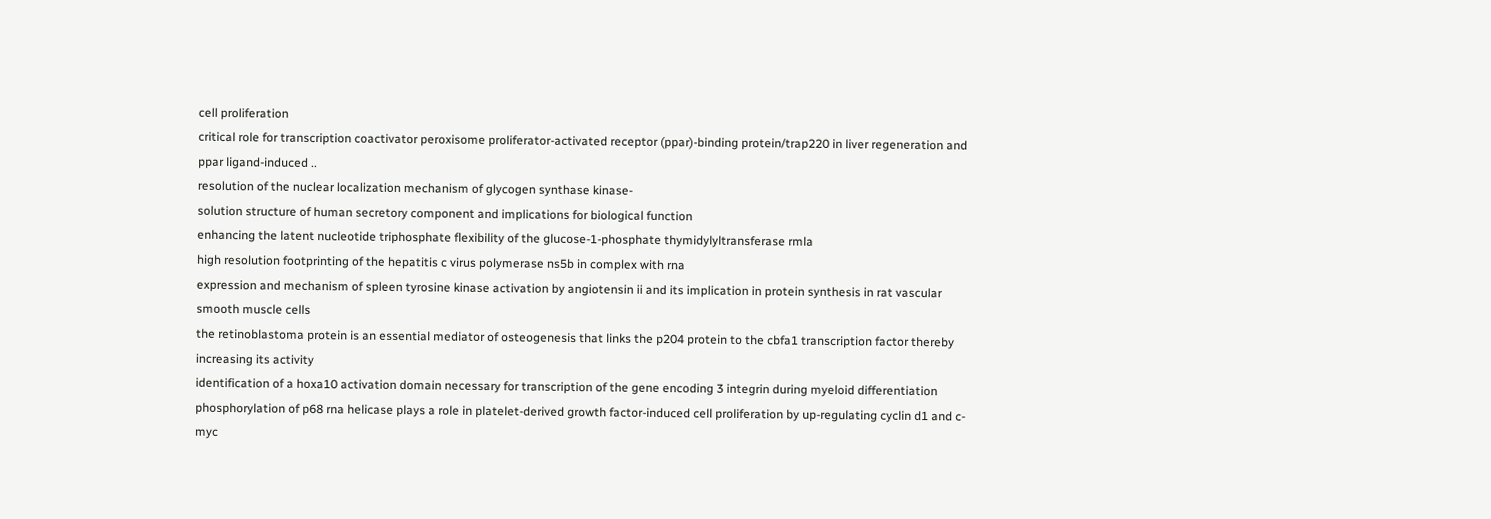cell proliferation
critical role for transcription coactivator peroxisome proliferator-activated receptor (ppar)-binding protein/trap220 in liver regeneration and ppar ligand-induced ..
resolution of the nuclear localization mechanism of glycogen synthase kinase-
solution structure of human secretory component and implications for biological function
enhancing the latent nucleotide triphosphate flexibility of the glucose-1-phosphate thymidylyltransferase rmla
high resolution footprinting of the hepatitis c virus polymerase ns5b in complex with rna
expression and mechanism of spleen tyrosine kinase activation by angiotensin ii and its implication in protein synthesis in rat vascular smooth muscle cells
the retinoblastoma protein is an essential mediator of osteogenesis that links the p204 protein to the cbfa1 transcription factor thereby increasing its activity
identification of a hoxa10 activation domain necessary for transcription of the gene encoding 3 integrin during myeloid differentiation
phosphorylation of p68 rna helicase plays a role in platelet-derived growth factor-induced cell proliferation by up-regulating cyclin d1 and c-myc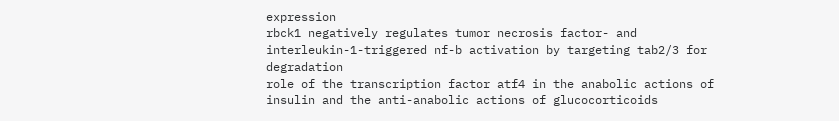expression
rbck1 negatively regulates tumor necrosis factor- and interleukin-1-triggered nf-b activation by targeting tab2/3 for degradation
role of the transcription factor atf4 in the anabolic actions of insulin and the anti-anabolic actions of glucocorticoids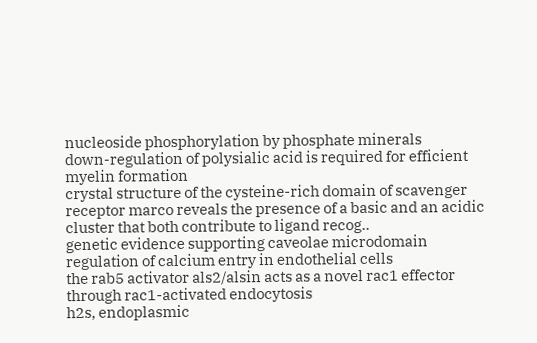nucleoside phosphorylation by phosphate minerals
down-regulation of polysialic acid is required for efficient myelin formation
crystal structure of the cysteine-rich domain of scavenger receptor marco reveals the presence of a basic and an acidic cluster that both contribute to ligand recog..
genetic evidence supporting caveolae microdomain regulation of calcium entry in endothelial cells
the rab5 activator als2/alsin acts as a novel rac1 effector through rac1-activated endocytosis
h2s, endoplasmic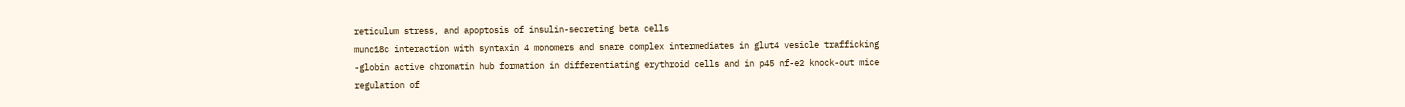reticulum stress, and apoptosis of insulin-secreting beta cells
munc18c interaction with syntaxin 4 monomers and snare complex intermediates in glut4 vesicle trafficking
-globin active chromatin hub formation in differentiating erythroid cells and in p45 nf-e2 knock-out mice
regulation of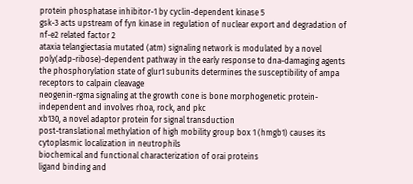protein phosphatase inhibitor-1 by cyclin-dependent kinase 5
gsk-3 acts upstream of fyn kinase in regulation of nuclear export and degradation of nf-e2 related factor 2
ataxia telangiectasia mutated (atm) signaling network is modulated by a novel poly(adp-ribose)-dependent pathway in the early response to dna-damaging agents
the phosphorylation state of glur1 subunits determines the susceptibility of ampa receptors to calpain cleavage
neogenin-rgma signaling at the growth cone is bone morphogenetic protein-independent and involves rhoa, rock, and pkc
xb130, a novel adaptor protein for signal transduction
post-translational methylation of high mobility group box 1 (hmgb1) causes its cytoplasmic localization in neutrophils
biochemical and functional characterization of orai proteins
ligand binding and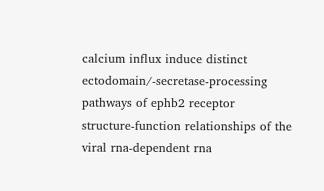calcium influx induce distinct ectodomain/-secretase-processing pathways of ephb2 receptor
structure-function relationships of the viral rna-dependent rna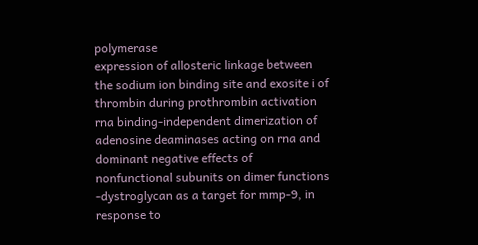polymerase
expression of allosteric linkage between the sodium ion binding site and exosite i of thrombin during prothrombin activation
rna binding-independent dimerization of adenosine deaminases acting on rna and dominant negative effects of nonfunctional subunits on dimer functions
-dystroglycan as a target for mmp-9, in response to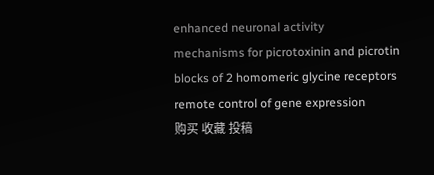enhanced neuronal activity
mechanisms for picrotoxinin and picrotin blocks of 2 homomeric glycine receptors
remote control of gene expression
购买 收藏 投稿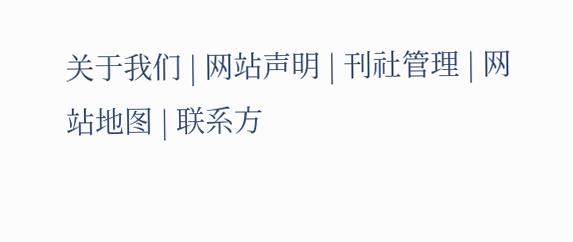关于我们 | 网站声明 | 刊社管理 | 网站地图 | 联系方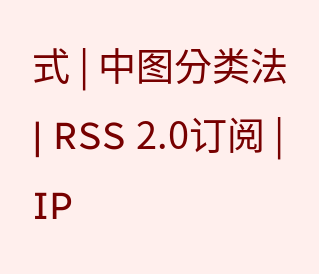式 | 中图分类法 | RSS 2.0订阅 | IP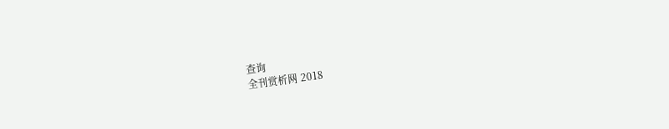查询
全刊赏析网 2018